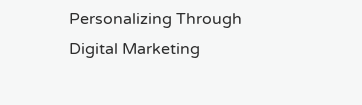Personalizing Through Digital Marketing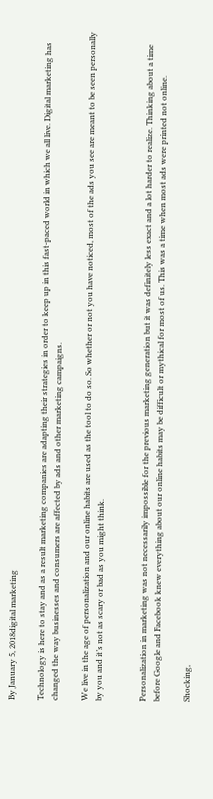By January 5, 2018digital marketing

Technology is here to stay and as a result marketing companies are adapting their strategies in order to keep up in this fast-paced world in which we all live. Digital marketing has changed the way businesses and consumers are affected by ads and other marketing campaigns.

We live in the age of personalization and our online habits are used as the tool to do so. So whether or not you have noticed, most of the ads you see are meant to be seen personally by you and it’s not as scary or bad as you might think.


Personalization in marketing was not necessarily impossible for the previous marketing generation but it was definitely less exact and a lot harder to realize. Thinking about a time before Google and Facebook knew everything about our online habits may be difficult or mythical for most of us. This was a time when most ads were printed not online.

Shocking,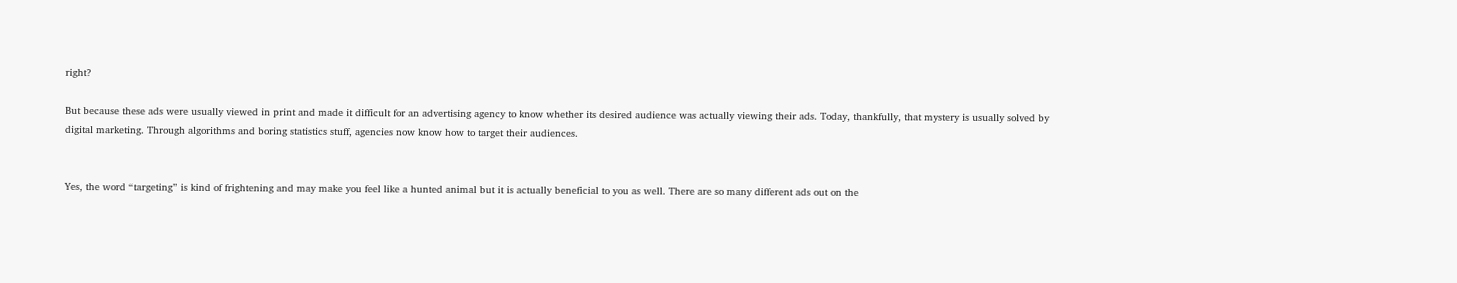right?

But because these ads were usually viewed in print and made it difficult for an advertising agency to know whether its desired audience was actually viewing their ads. Today, thankfully, that mystery is usually solved by digital marketing. Through algorithms and boring statistics stuff, agencies now know how to target their audiences.


Yes, the word “targeting” is kind of frightening and may make you feel like a hunted animal but it is actually beneficial to you as well. There are so many different ads out on the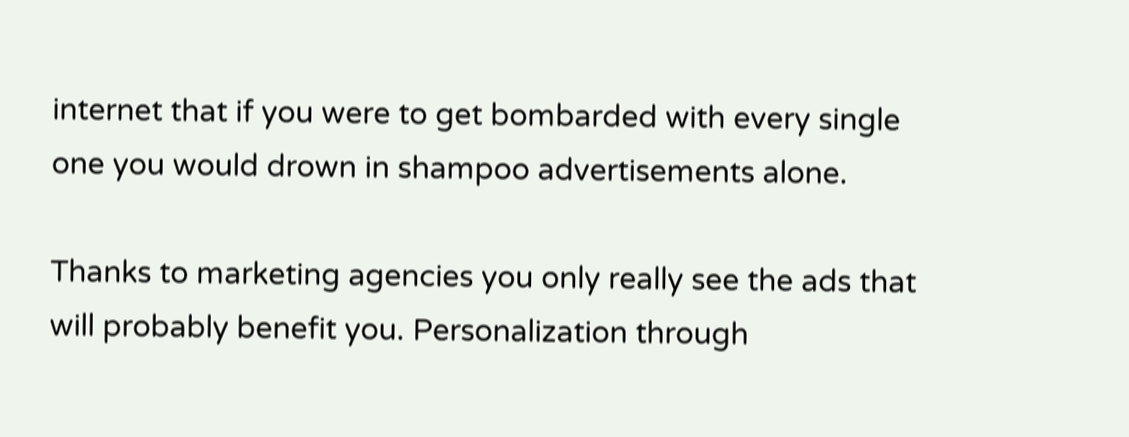internet that if you were to get bombarded with every single one you would drown in shampoo advertisements alone.

Thanks to marketing agencies you only really see the ads that will probably benefit you. Personalization through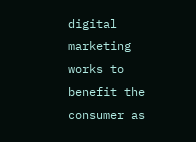digital marketing works to benefit the consumer as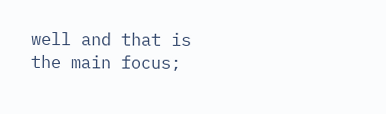well and that is the main focus;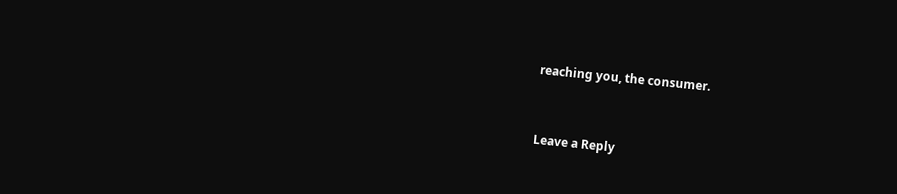reaching you, the consumer.


Leave a Reply